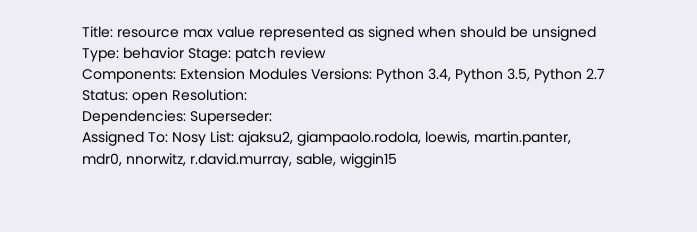Title: resource max value represented as signed when should be unsigned
Type: behavior Stage: patch review
Components: Extension Modules Versions: Python 3.4, Python 3.5, Python 2.7
Status: open Resolution:
Dependencies: Superseder:
Assigned To: Nosy List: ajaksu2, giampaolo.rodola, loewis, martin.panter, mdr0, nnorwitz, r.david.murray, sable, wiggin15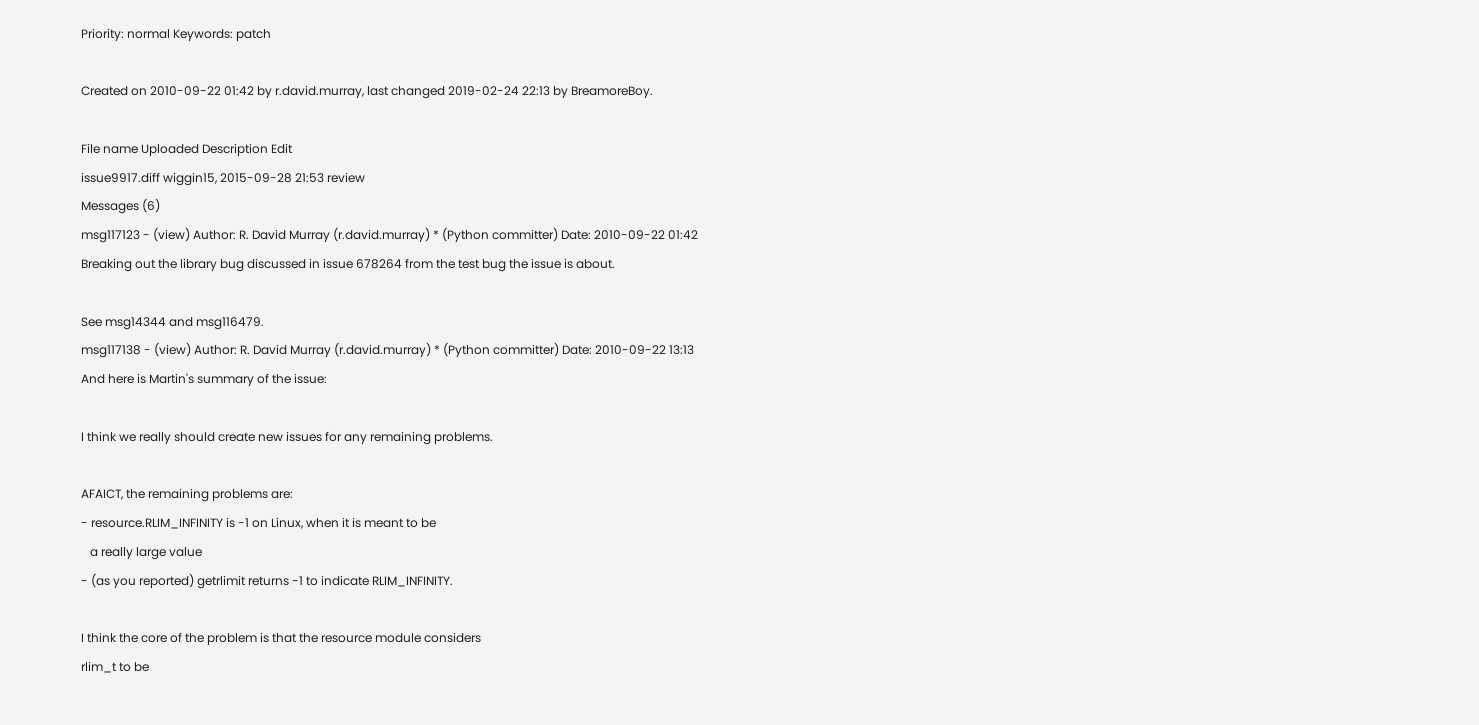Priority: normal Keywords: patch

Created on 2010-09-22 01:42 by r.david.murray, last changed 2019-02-24 22:13 by BreamoreBoy.

File name Uploaded Description Edit
issue9917.diff wiggin15, 2015-09-28 21:53 review
Messages (6)
msg117123 - (view) Author: R. David Murray (r.david.murray) * (Python committer) Date: 2010-09-22 01:42
Breaking out the library bug discussed in issue 678264 from the test bug the issue is about.

See msg14344 and msg116479.
msg117138 - (view) Author: R. David Murray (r.david.murray) * (Python committer) Date: 2010-09-22 13:13
And here is Martin's summary of the issue:

I think we really should create new issues for any remaining problems.

AFAICT, the remaining problems are:
- resource.RLIM_INFINITY is -1 on Linux, when it is meant to be
   a really large value
- (as you reported) getrlimit returns -1 to indicate RLIM_INFINITY.

I think the core of the problem is that the resource module considers
rlim_t to be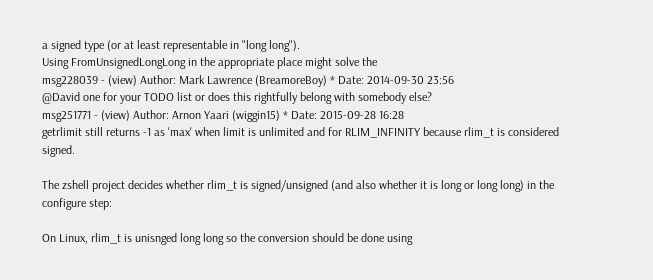a signed type (or at least representable in "long long").
Using FromUnsignedLongLong in the appropriate place might solve the
msg228039 - (view) Author: Mark Lawrence (BreamoreBoy) * Date: 2014-09-30 23:56
@David one for your TODO list or does this rightfully belong with somebody else?
msg251771 - (view) Author: Arnon Yaari (wiggin15) * Date: 2015-09-28 16:28
getrlimit still returns -1 as 'max' when limit is unlimited and for RLIM_INFINITY because rlim_t is considered signed.

The zshell project decides whether rlim_t is signed/unsigned (and also whether it is long or long long) in the configure step:

On Linux, rlim_t is unisnged long long so the conversion should be done using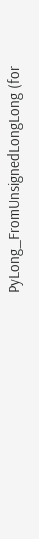PyLong_FromUnsignedLongLong (for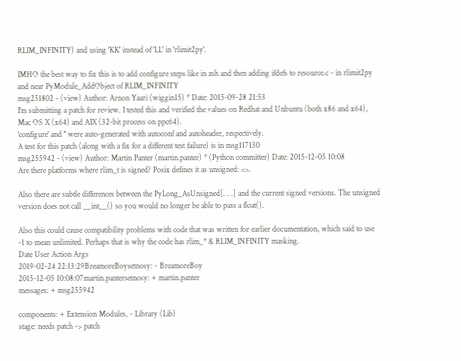RLIM_INFINITY) and using 'KK' instead of 'LL' in 'rlimit2py'.

IMHO the best way to fix this is to add configure steps like in zsh and then adding ifdefs to resource.c - in rlimit2py and near PyModule_AddObject of RLIM_INFINITY
msg251802 - (view) Author: Arnon Yaari (wiggin15) * Date: 2015-09-28 21:53
I'm submitting a patch for review. I tested this and verified the values on Redhat and Unbuntu (both x86 and x64), Mac OS X (x64) and AIX (32-bit process on ppc64).
'configure' and '' were auto-generated with autoconf and autoheader, respectively.
A test for this patch (along with a fix for a different test failure) is in msg117130
msg255942 - (view) Author: Martin Panter (martin.panter) * (Python committer) Date: 2015-12-05 10:08
Are there platforms where rlim_t is signed? Posix defines it as unsigned: <>.

Also there are subtle differences between the PyLong_AsUnsigned[. . .] and the current signed versions. The unsigned version does not call __int__() so you would no longer be able to pass a float().

Also this could cause compatibility problems with code that was written for earlier documentation, which said to use -1 to mean unlimited. Perhaps that is why the code has rlim_* & RLIM_INFINITY masking.
Date User Action Args
2019-02-24 22:13:29BreamoreBoysetnosy: - BreamoreBoy
2015-12-05 10:08:07martin.pantersetnosy: + martin.panter
messages: + msg255942

components: + Extension Modules, - Library (Lib)
stage: needs patch -> patch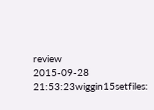review
2015-09-28 21:53:23wiggin15setfiles: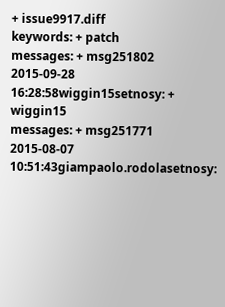+ issue9917.diff
keywords: + patch
messages: + msg251802
2015-09-28 16:28:58wiggin15setnosy: + wiggin15
messages: + msg251771
2015-08-07 10:51:43giampaolo.rodolasetnosy: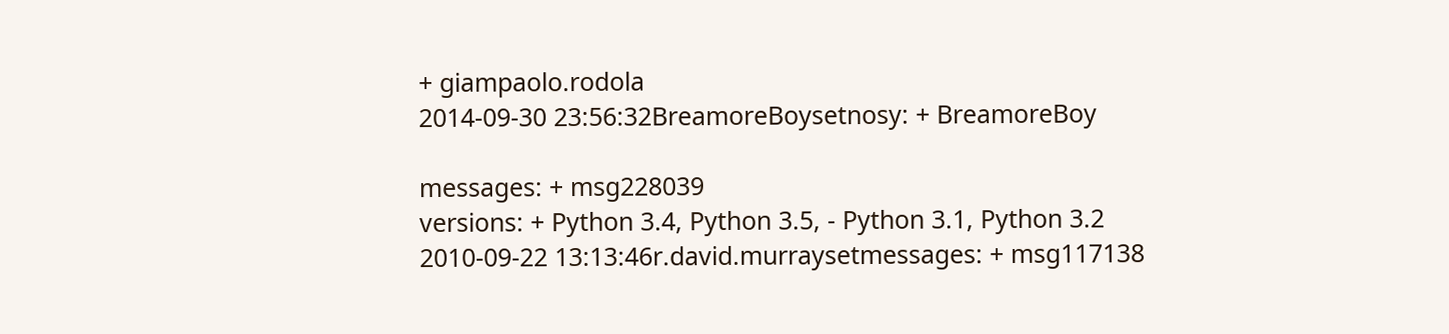+ giampaolo.rodola
2014-09-30 23:56:32BreamoreBoysetnosy: + BreamoreBoy

messages: + msg228039
versions: + Python 3.4, Python 3.5, - Python 3.1, Python 3.2
2010-09-22 13:13:46r.david.murraysetmessages: + msg117138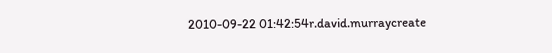2010-09-22 01:42:54r.david.murraycreate